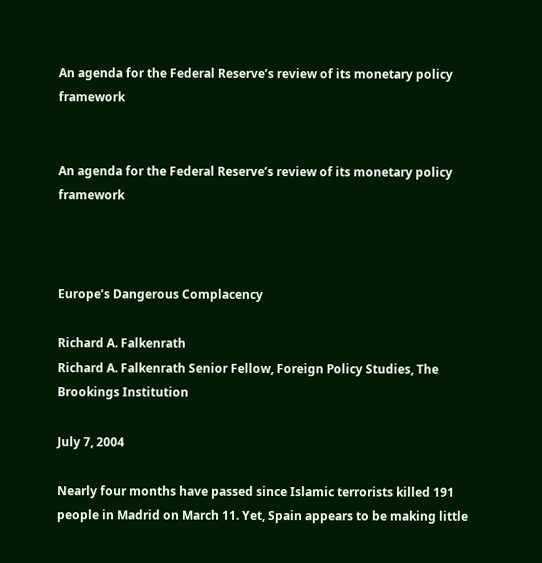An agenda for the Federal Reserve’s review of its monetary policy framework


An agenda for the Federal Reserve’s review of its monetary policy framework



Europe’s Dangerous Complacency

Richard A. Falkenrath
Richard A. Falkenrath Senior Fellow, Foreign Policy Studies, The Brookings Institution

July 7, 2004

Nearly four months have passed since Islamic terrorists killed 191 people in Madrid on March 11. Yet, Spain appears to be making little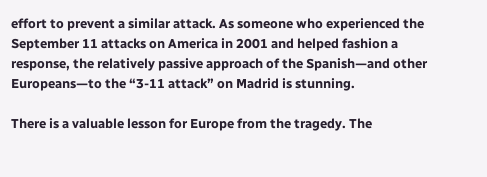effort to prevent a similar attack. As someone who experienced the September 11 attacks on America in 2001 and helped fashion a response, the relatively passive approach of the Spanish—and other Europeans—to the “3-11 attack” on Madrid is stunning.

There is a valuable lesson for Europe from the tragedy. The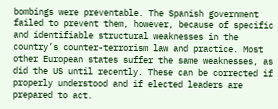bombings were preventable. The Spanish government failed to prevent them, however, because of specific and identifiable structural weaknesses in the country’s counter-terrorism law and practice. Most other European states suffer the same weaknesses, as did the US until recently. These can be corrected if properly understood and if elected leaders are prepared to act.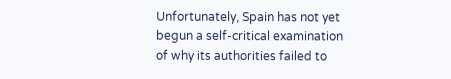Unfortunately, Spain has not yet begun a self-critical examination of why its authorities failed to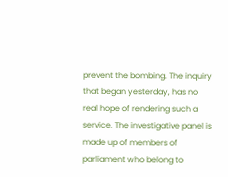prevent the bombing. The inquiry that began yesterday, has no real hope of rendering such a service. The investigative panel is made up of members of parliament who belong to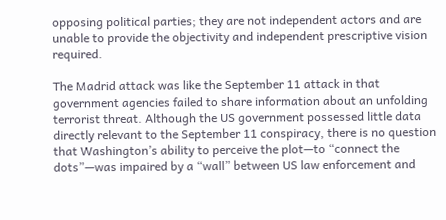opposing political parties; they are not independent actors and are unable to provide the objectivity and independent prescriptive vision required.

The Madrid attack was like the September 11 attack in that government agencies failed to share information about an unfolding terrorist threat. Although the US government possessed little data directly relevant to the September 11 conspiracy, there is no question that Washington’s ability to perceive the plot—to “connect the dots”—was impaired by a “wall” between US law enforcement and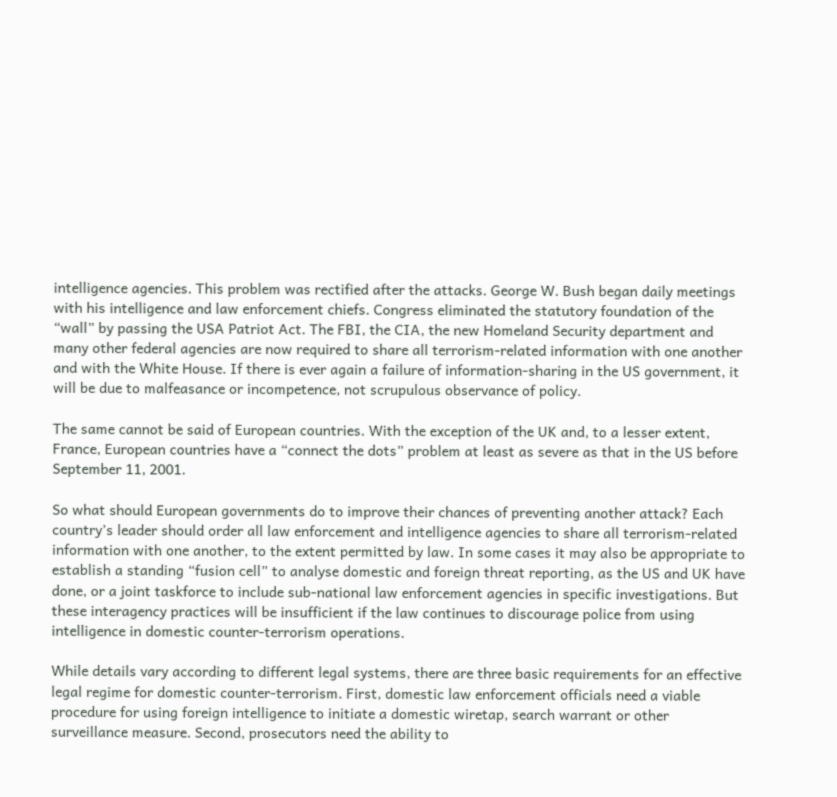intelligence agencies. This problem was rectified after the attacks. George W. Bush began daily meetings with his intelligence and law enforcement chiefs. Congress eliminated the statutory foundation of the “wall” by passing the USA Patriot Act. The FBI, the CIA, the new Homeland Security department and many other federal agencies are now required to share all terrorism-related information with one another and with the White House. If there is ever again a failure of information-sharing in the US government, it will be due to malfeasance or incompetence, not scrupulous observance of policy.

The same cannot be said of European countries. With the exception of the UK and, to a lesser extent, France, European countries have a “connect the dots” problem at least as severe as that in the US before September 11, 2001.

So what should European governments do to improve their chances of preventing another attack? Each country’s leader should order all law enforcement and intelligence agencies to share all terrorism-related information with one another, to the extent permitted by law. In some cases it may also be appropriate to establish a standing “fusion cell” to analyse domestic and foreign threat reporting, as the US and UK have done, or a joint taskforce to include sub-national law enforcement agencies in specific investigations. But these interagency practices will be insufficient if the law continues to discourage police from using intelligence in domestic counter-terrorism operations.

While details vary according to different legal systems, there are three basic requirements for an effective legal regime for domestic counter-terrorism. First, domestic law enforcement officials need a viable procedure for using foreign intelligence to initiate a domestic wiretap, search warrant or other surveillance measure. Second, prosecutors need the ability to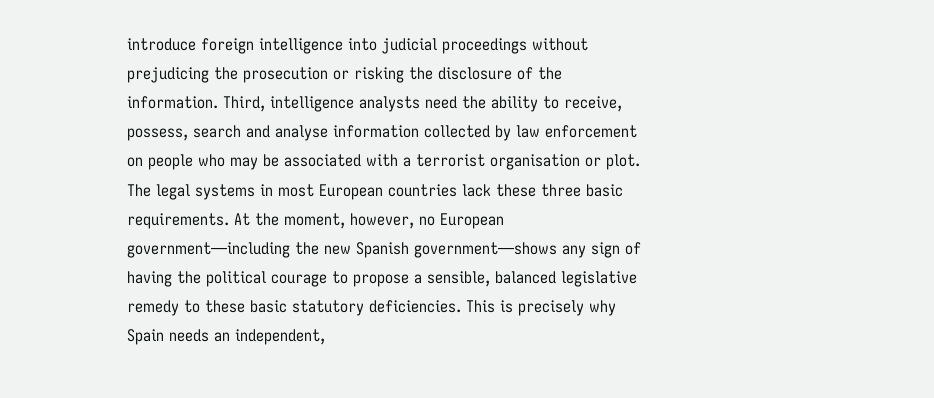introduce foreign intelligence into judicial proceedings without prejudicing the prosecution or risking the disclosure of the information. Third, intelligence analysts need the ability to receive, possess, search and analyse information collected by law enforcement on people who may be associated with a terrorist organisation or plot. The legal systems in most European countries lack these three basic requirements. At the moment, however, no European government—including the new Spanish government—shows any sign of having the political courage to propose a sensible, balanced legislative remedy to these basic statutory deficiencies. This is precisely why Spain needs an independent,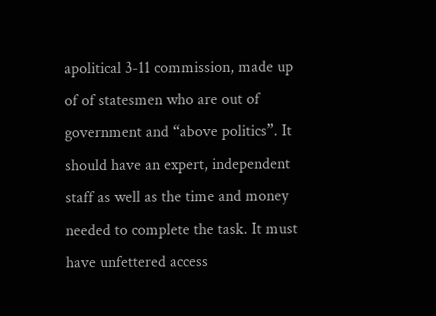apolitical 3-11 commission, made up of of statesmen who are out of government and “above politics”. It should have an expert, independent staff as well as the time and money needed to complete the task. It must have unfettered access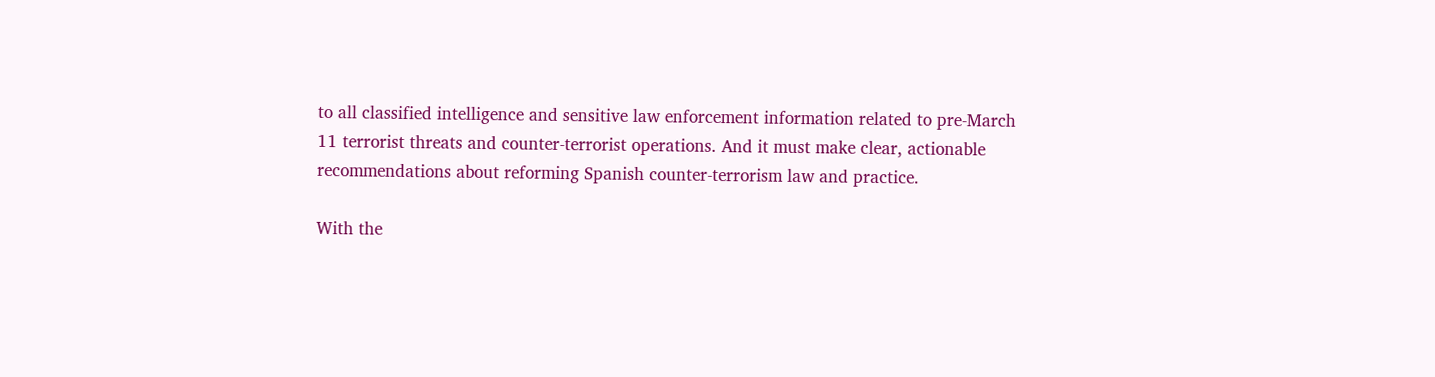to all classified intelligence and sensitive law enforcement information related to pre-March 11 terrorist threats and counter-terrorist operations. And it must make clear, actionable recommendations about reforming Spanish counter-terrorism law and practice.

With the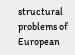structural problems of European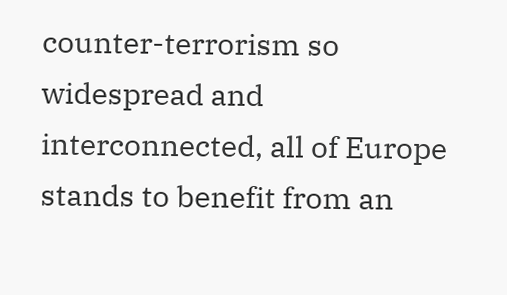counter-terrorism so widespread and interconnected, all of Europe stands to benefit from an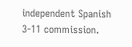independent Spanish 3-11 commission.